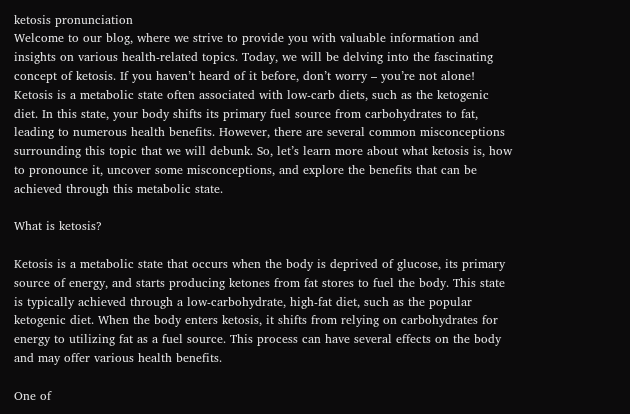ketosis pronunciation
Welcome to our blog, where we strive to provide you with valuable information and insights on various health-related topics. Today, we will be delving into the fascinating concept of ketosis. If you haven’t heard of it before, don’t worry – you’re not alone! Ketosis is a metabolic state often associated with low-carb diets, such as the ketogenic diet. In this state, your body shifts its primary fuel source from carbohydrates to fat, leading to numerous health benefits. However, there are several common misconceptions surrounding this topic that we will debunk. So, let’s learn more about what ketosis is, how to pronounce it, uncover some misconceptions, and explore the benefits that can be achieved through this metabolic state.

What is ketosis?

Ketosis is a metabolic state that occurs when the body is deprived of glucose, its primary source of energy, and starts producing ketones from fat stores to fuel the body. This state is typically achieved through a low-carbohydrate, high-fat diet, such as the popular ketogenic diet. When the body enters ketosis, it shifts from relying on carbohydrates for energy to utilizing fat as a fuel source. This process can have several effects on the body and may offer various health benefits.

One of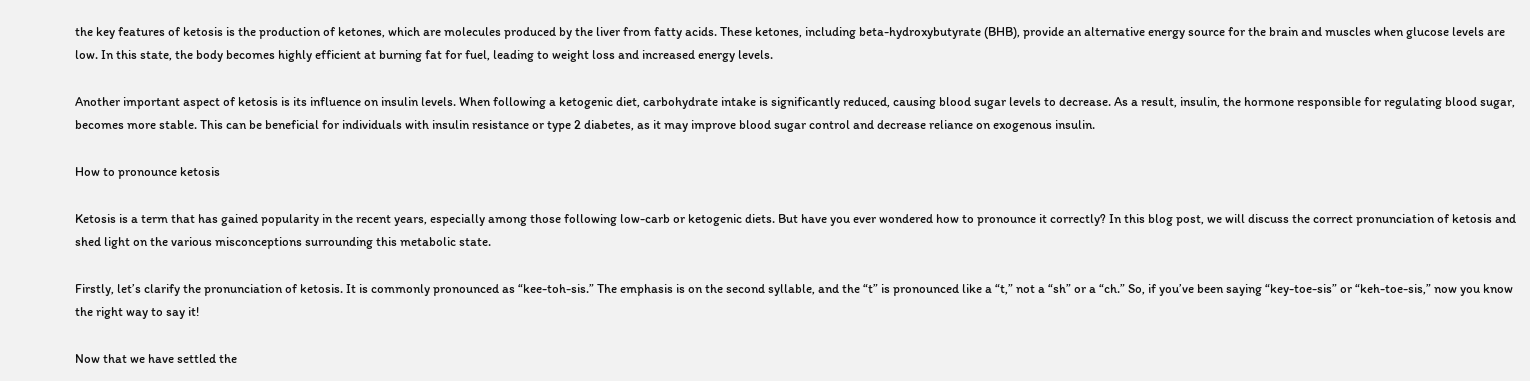the key features of ketosis is the production of ketones, which are molecules produced by the liver from fatty acids. These ketones, including beta-hydroxybutyrate (BHB), provide an alternative energy source for the brain and muscles when glucose levels are low. In this state, the body becomes highly efficient at burning fat for fuel, leading to weight loss and increased energy levels.

Another important aspect of ketosis is its influence on insulin levels. When following a ketogenic diet, carbohydrate intake is significantly reduced, causing blood sugar levels to decrease. As a result, insulin, the hormone responsible for regulating blood sugar, becomes more stable. This can be beneficial for individuals with insulin resistance or type 2 diabetes, as it may improve blood sugar control and decrease reliance on exogenous insulin.

How to pronounce ketosis

Ketosis is a term that has gained popularity in the recent years, especially among those following low-carb or ketogenic diets. But have you ever wondered how to pronounce it correctly? In this blog post, we will discuss the correct pronunciation of ketosis and shed light on the various misconceptions surrounding this metabolic state.

Firstly, let’s clarify the pronunciation of ketosis. It is commonly pronounced as “kee-toh-sis.” The emphasis is on the second syllable, and the “t” is pronounced like a “t,” not a “sh” or a “ch.” So, if you’ve been saying “key-toe-sis” or “keh-toe-sis,” now you know the right way to say it!

Now that we have settled the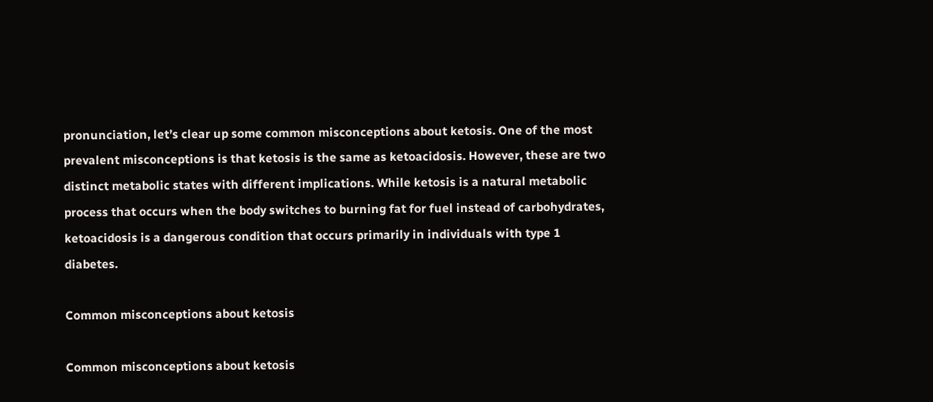pronunciation, let’s clear up some common misconceptions about ketosis. One of the most prevalent misconceptions is that ketosis is the same as ketoacidosis. However, these are two distinct metabolic states with different implications. While ketosis is a natural metabolic process that occurs when the body switches to burning fat for fuel instead of carbohydrates, ketoacidosis is a dangerous condition that occurs primarily in individuals with type 1 diabetes.

Common misconceptions about ketosis

Common misconceptions about ketosis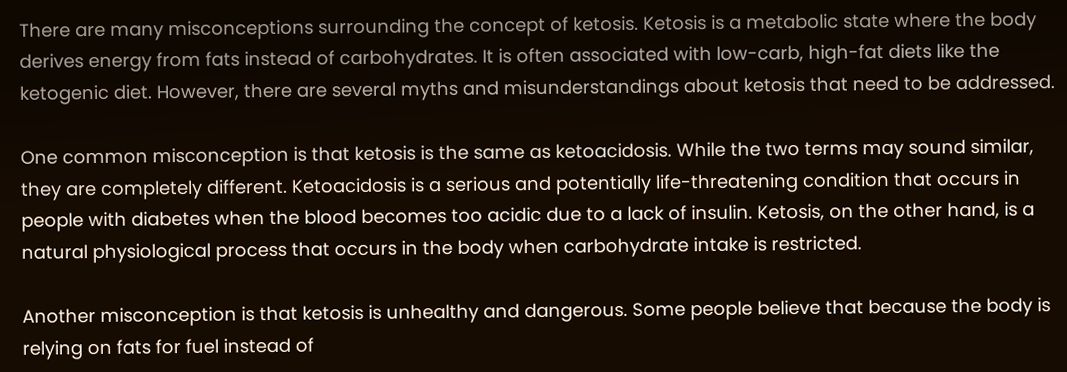There are many misconceptions surrounding the concept of ketosis. Ketosis is a metabolic state where the body derives energy from fats instead of carbohydrates. It is often associated with low-carb, high-fat diets like the ketogenic diet. However, there are several myths and misunderstandings about ketosis that need to be addressed.

One common misconception is that ketosis is the same as ketoacidosis. While the two terms may sound similar, they are completely different. Ketoacidosis is a serious and potentially life-threatening condition that occurs in people with diabetes when the blood becomes too acidic due to a lack of insulin. Ketosis, on the other hand, is a natural physiological process that occurs in the body when carbohydrate intake is restricted.

Another misconception is that ketosis is unhealthy and dangerous. Some people believe that because the body is relying on fats for fuel instead of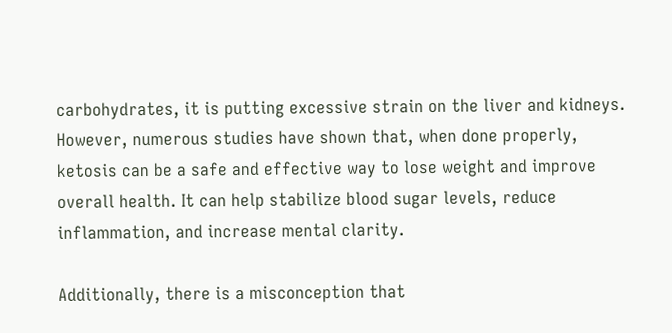carbohydrates, it is putting excessive strain on the liver and kidneys. However, numerous studies have shown that, when done properly, ketosis can be a safe and effective way to lose weight and improve overall health. It can help stabilize blood sugar levels, reduce inflammation, and increase mental clarity.

Additionally, there is a misconception that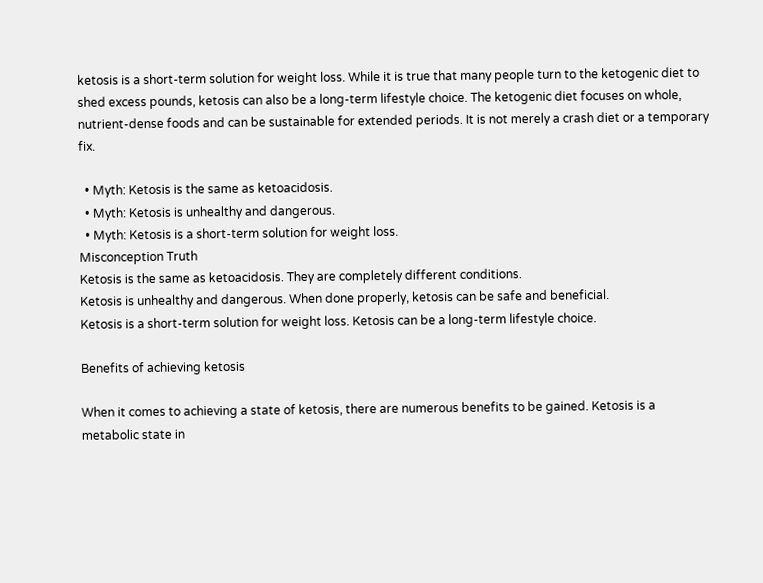ketosis is a short-term solution for weight loss. While it is true that many people turn to the ketogenic diet to shed excess pounds, ketosis can also be a long-term lifestyle choice. The ketogenic diet focuses on whole, nutrient-dense foods and can be sustainable for extended periods. It is not merely a crash diet or a temporary fix.

  • Myth: Ketosis is the same as ketoacidosis.
  • Myth: Ketosis is unhealthy and dangerous.
  • Myth: Ketosis is a short-term solution for weight loss.
Misconception Truth
Ketosis is the same as ketoacidosis. They are completely different conditions.
Ketosis is unhealthy and dangerous. When done properly, ketosis can be safe and beneficial.
Ketosis is a short-term solution for weight loss. Ketosis can be a long-term lifestyle choice.

Benefits of achieving ketosis

When it comes to achieving a state of ketosis, there are numerous benefits to be gained. Ketosis is a metabolic state in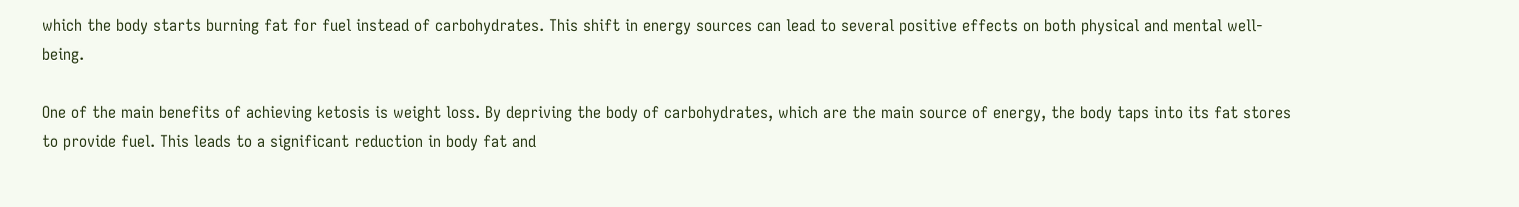which the body starts burning fat for fuel instead of carbohydrates. This shift in energy sources can lead to several positive effects on both physical and mental well-being.

One of the main benefits of achieving ketosis is weight loss. By depriving the body of carbohydrates, which are the main source of energy, the body taps into its fat stores to provide fuel. This leads to a significant reduction in body fat and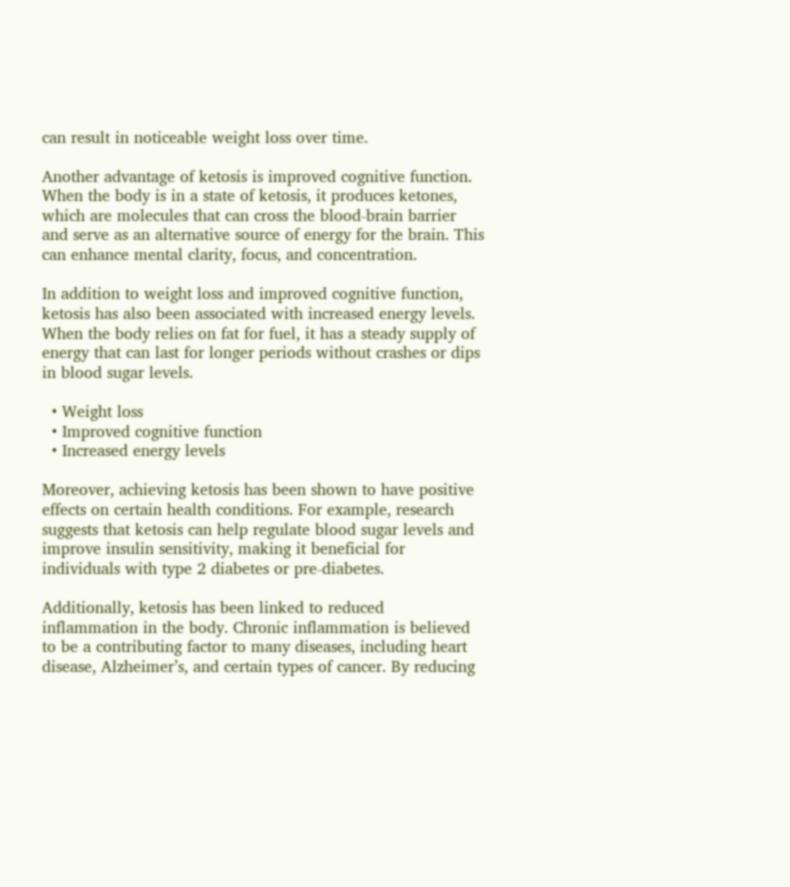can result in noticeable weight loss over time.

Another advantage of ketosis is improved cognitive function. When the body is in a state of ketosis, it produces ketones, which are molecules that can cross the blood-brain barrier and serve as an alternative source of energy for the brain. This can enhance mental clarity, focus, and concentration.

In addition to weight loss and improved cognitive function, ketosis has also been associated with increased energy levels. When the body relies on fat for fuel, it has a steady supply of energy that can last for longer periods without crashes or dips in blood sugar levels.

  • Weight loss
  • Improved cognitive function
  • Increased energy levels

Moreover, achieving ketosis has been shown to have positive effects on certain health conditions. For example, research suggests that ketosis can help regulate blood sugar levels and improve insulin sensitivity, making it beneficial for individuals with type 2 diabetes or pre-diabetes.

Additionally, ketosis has been linked to reduced inflammation in the body. Chronic inflammation is believed to be a contributing factor to many diseases, including heart disease, Alzheimer’s, and certain types of cancer. By reducing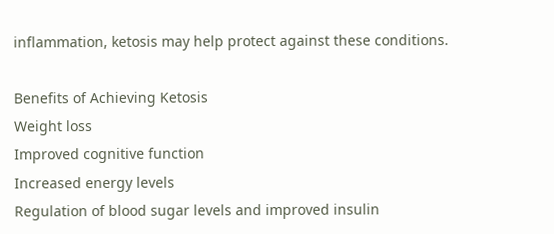inflammation, ketosis may help protect against these conditions.

Benefits of Achieving Ketosis
Weight loss
Improved cognitive function
Increased energy levels
Regulation of blood sugar levels and improved insulin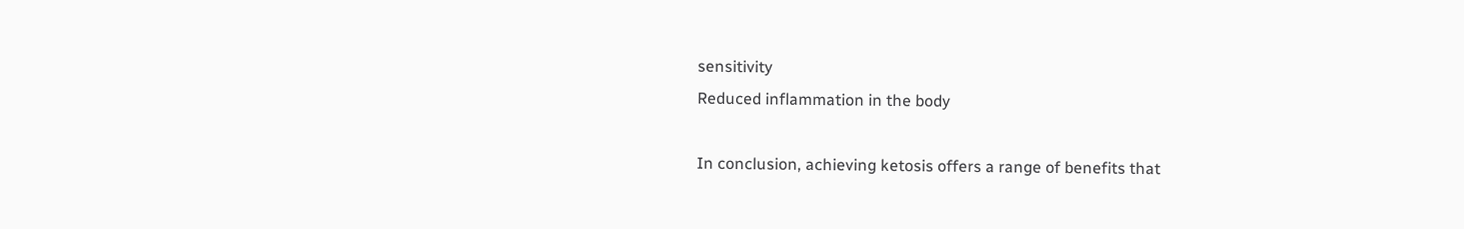sensitivity
Reduced inflammation in the body

In conclusion, achieving ketosis offers a range of benefits that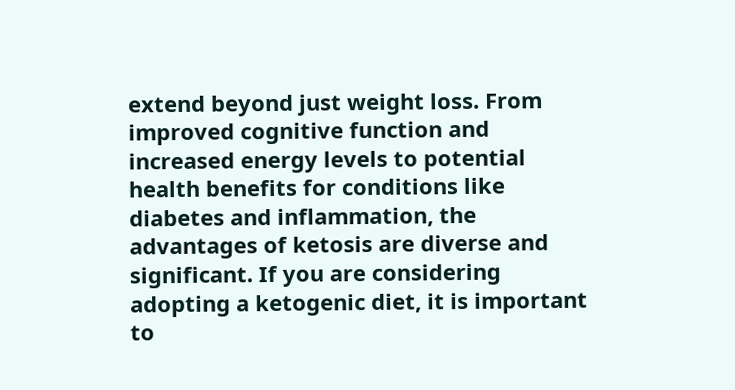extend beyond just weight loss. From improved cognitive function and increased energy levels to potential health benefits for conditions like diabetes and inflammation, the advantages of ketosis are diverse and significant. If you are considering adopting a ketogenic diet, it is important to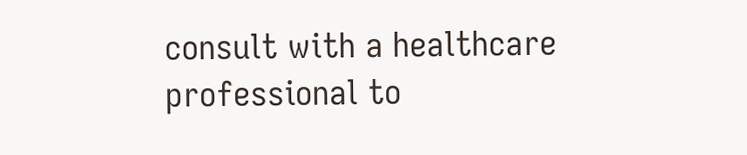consult with a healthcare professional to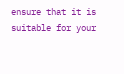ensure that it is suitable for your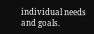individual needs and goals.